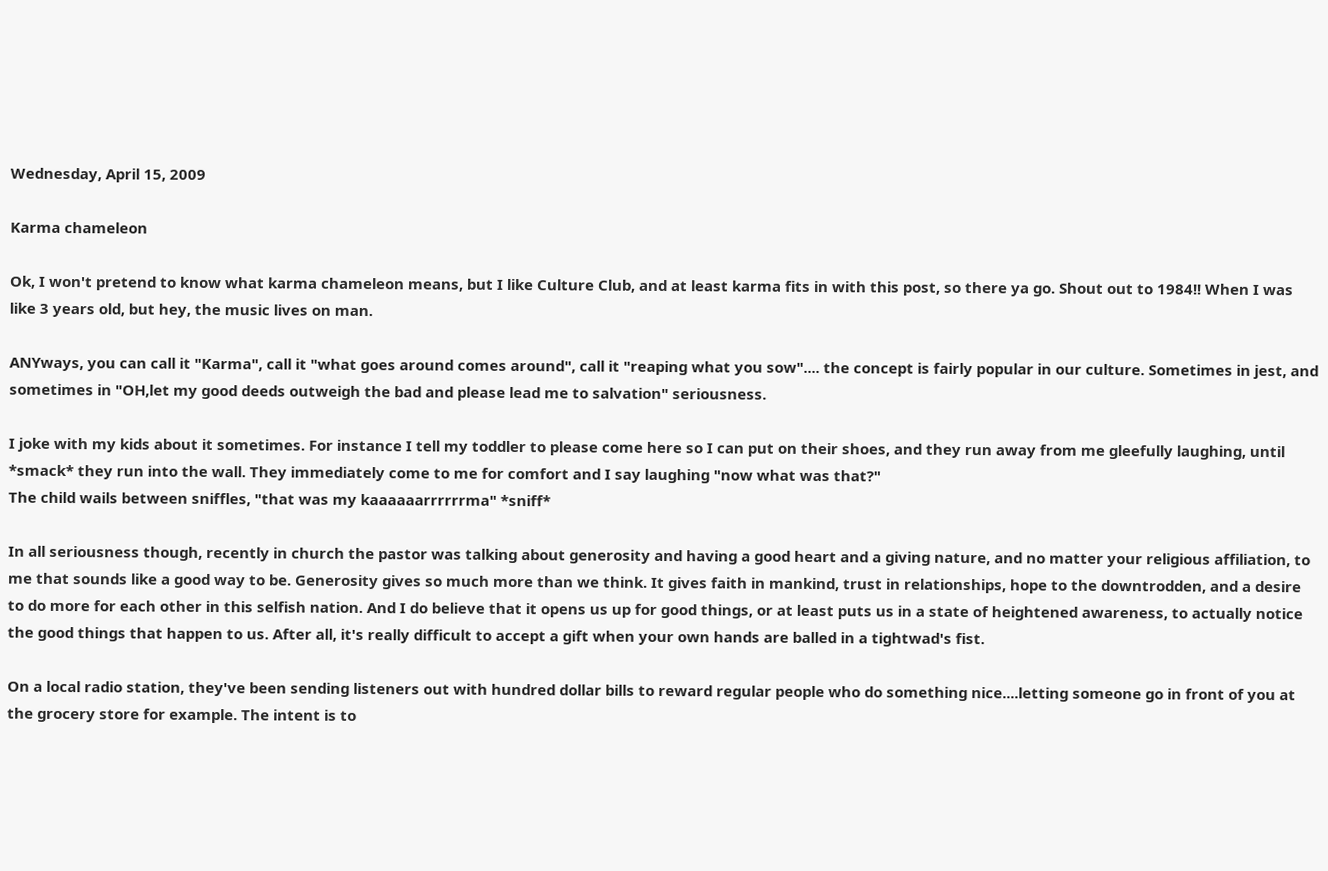Wednesday, April 15, 2009

Karma chameleon

Ok, I won't pretend to know what karma chameleon means, but I like Culture Club, and at least karma fits in with this post, so there ya go. Shout out to 1984!! When I was like 3 years old, but hey, the music lives on man.

ANYways, you can call it "Karma", call it "what goes around comes around", call it "reaping what you sow".... the concept is fairly popular in our culture. Sometimes in jest, and sometimes in "OH,let my good deeds outweigh the bad and please lead me to salvation" seriousness.

I joke with my kids about it sometimes. For instance I tell my toddler to please come here so I can put on their shoes, and they run away from me gleefully laughing, until *smack* they run into the wall. They immediately come to me for comfort and I say laughing "now what was that?"
The child wails between sniffles, "that was my kaaaaaarrrrrrma" *sniff*

In all seriousness though, recently in church the pastor was talking about generosity and having a good heart and a giving nature, and no matter your religious affiliation, to me that sounds like a good way to be. Generosity gives so much more than we think. It gives faith in mankind, trust in relationships, hope to the downtrodden, and a desire to do more for each other in this selfish nation. And I do believe that it opens us up for good things, or at least puts us in a state of heightened awareness, to actually notice the good things that happen to us. After all, it's really difficult to accept a gift when your own hands are balled in a tightwad's fist.

On a local radio station, they've been sending listeners out with hundred dollar bills to reward regular people who do something nice....letting someone go in front of you at the grocery store for example. The intent is to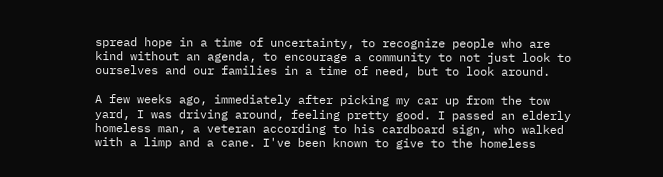spread hope in a time of uncertainty, to recognize people who are kind without an agenda, to encourage a community to not just look to ourselves and our families in a time of need, but to look around.

A few weeks ago, immediately after picking my car up from the tow yard, I was driving around, feeling pretty good. I passed an elderly homeless man, a veteran according to his cardboard sign, who walked with a limp and a cane. I've been known to give to the homeless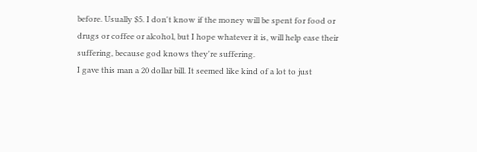before. Usually $5. I don't know if the money will be spent for food or drugs or coffee or alcohol, but I hope whatever it is, will help ease their suffering, because god knows they're suffering.
I gave this man a 20 dollar bill. It seemed like kind of a lot to just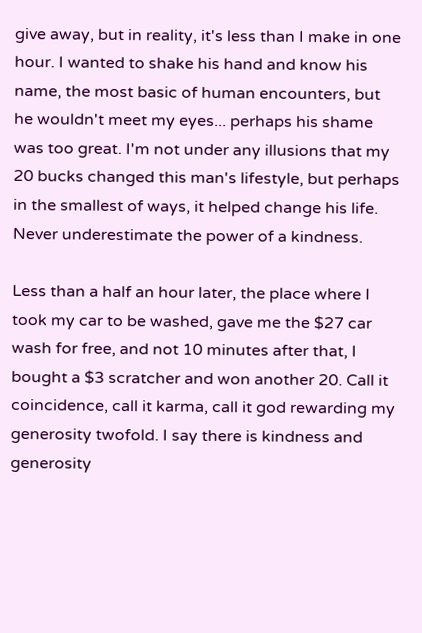give away, but in reality, it's less than I make in one hour. I wanted to shake his hand and know his name, the most basic of human encounters, but he wouldn't meet my eyes... perhaps his shame was too great. I'm not under any illusions that my 20 bucks changed this man's lifestyle, but perhaps in the smallest of ways, it helped change his life. Never underestimate the power of a kindness.

Less than a half an hour later, the place where I took my car to be washed, gave me the $27 car wash for free, and not 10 minutes after that, I bought a $3 scratcher and won another 20. Call it coincidence, call it karma, call it god rewarding my generosity twofold. I say there is kindness and generosity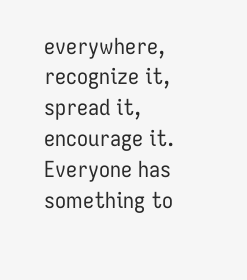everywhere, recognize it, spread it, encourage it. Everyone has something to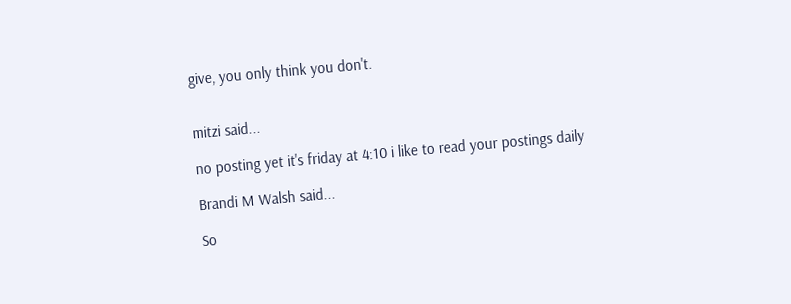give, you only think you don't.


mitzi said...

no posting yet it's friday at 4:10 i like to read your postings daily

Brandi M Walsh said...

So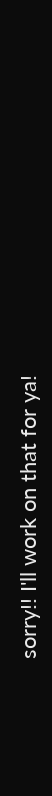sorry!! I'll work on that for ya!